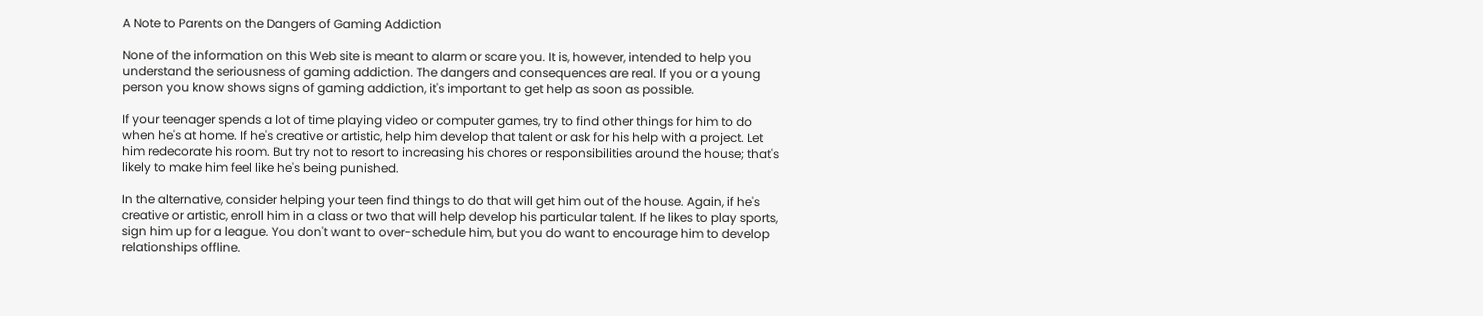A Note to Parents on the Dangers of Gaming Addiction

None of the information on this Web site is meant to alarm or scare you. It is, however, intended to help you understand the seriousness of gaming addiction. The dangers and consequences are real. If you or a young person you know shows signs of gaming addiction, it's important to get help as soon as possible.

If your teenager spends a lot of time playing video or computer games, try to find other things for him to do when he's at home. If he's creative or artistic, help him develop that talent or ask for his help with a project. Let him redecorate his room. But try not to resort to increasing his chores or responsibilities around the house; that's likely to make him feel like he's being punished.

In the alternative, consider helping your teen find things to do that will get him out of the house. Again, if he's creative or artistic, enroll him in a class or two that will help develop his particular talent. If he likes to play sports, sign him up for a league. You don't want to over-schedule him, but you do want to encourage him to develop relationships offline.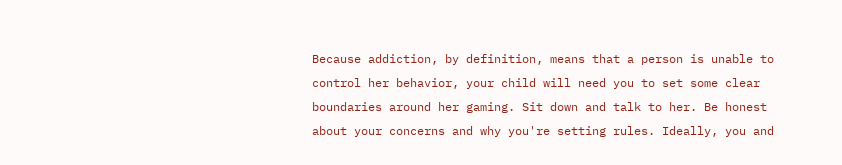Because addiction, by definition, means that a person is unable to control her behavior, your child will need you to set some clear boundaries around her gaming. Sit down and talk to her. Be honest about your concerns and why you're setting rules. Ideally, you and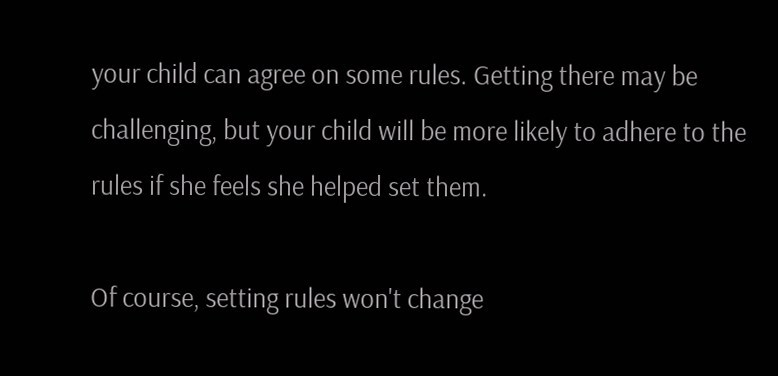your child can agree on some rules. Getting there may be challenging, but your child will be more likely to adhere to the rules if she feels she helped set them.

Of course, setting rules won't change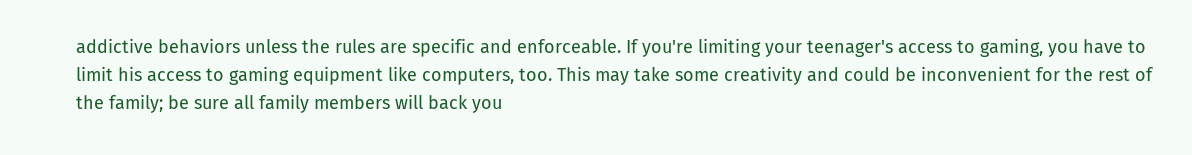addictive behaviors unless the rules are specific and enforceable. If you're limiting your teenager's access to gaming, you have to limit his access to gaming equipment like computers, too. This may take some creativity and could be inconvenient for the rest of the family; be sure all family members will back you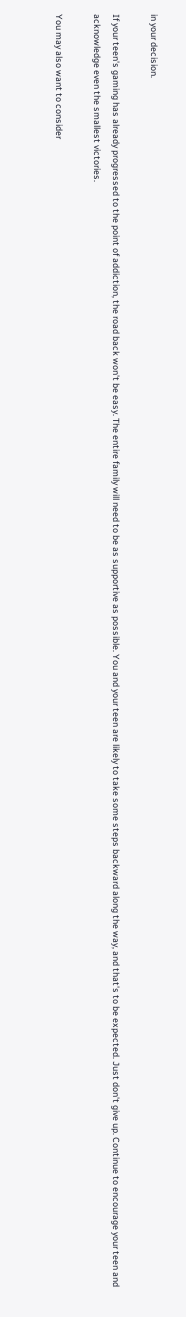in your decision.

If your teen's gaming has already progressed to the point of addiction, the road back won't be easy. The entire family will need to be as supportive as possible. You and your teen are likely to take some steps backward along the way, and that's to be expected. Just don't give up. Continue to encourage your teen and acknowledge even the smallest victories.

You may also want to consider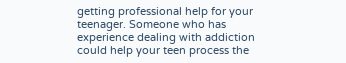getting professional help for your teenager. Someone who has experience dealing with addiction could help your teen process the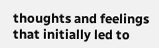thoughts and feelings that initially led to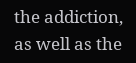the addiction, as well as the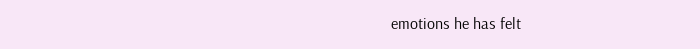emotions he has felt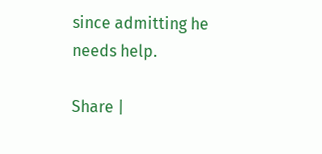since admitting he needs help.

Share |